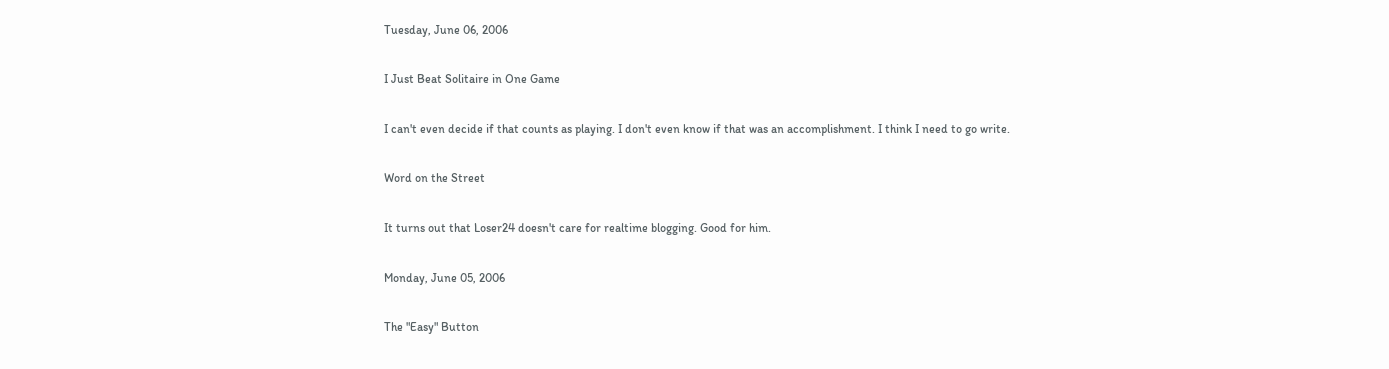Tuesday, June 06, 2006

I Just Beat Solitaire in One Game

I can't even decide if that counts as playing. I don't even know if that was an accomplishment. I think I need to go write.

Word on the Street

It turns out that Loser24 doesn't care for realtime blogging. Good for him.

Monday, June 05, 2006

The "Easy" Button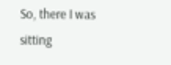So, there I was sitting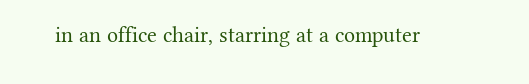in an office chair, starring at a computer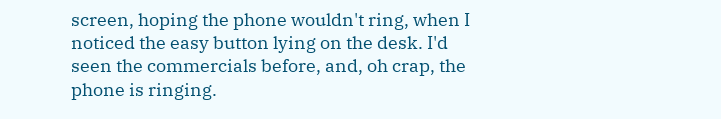screen, hoping the phone wouldn't ring, when I noticed the easy button lying on the desk. I'd seen the commercials before, and, oh crap, the phone is ringing.